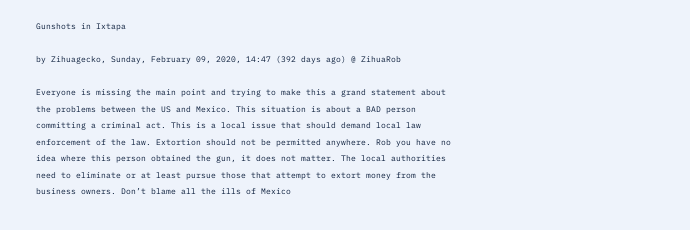Gunshots in Ixtapa

by Zihuagecko, Sunday, February 09, 2020, 14:47 (392 days ago) @ ZihuaRob

Everyone is missing the main point and trying to make this a grand statement about the problems between the US and Mexico. This situation is about a BAD person committing a criminal act. This is a local issue that should demand local law enforcement of the law. Extortion should not be permitted anywhere. Rob you have no idea where this person obtained the gun, it does not matter. The local authorities need to eliminate or at least pursue those that attempt to extort money from the business owners. Don’t blame all the ills of Mexico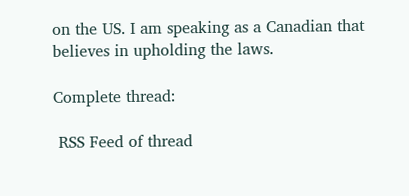on the US. I am speaking as a Canadian that believes in upholding the laws.

Complete thread:

 RSS Feed of thread